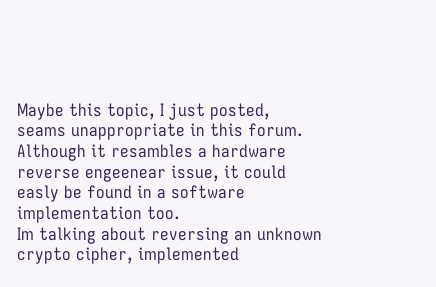Maybe this topic, I just posted, seams unappropriate in this forum.
Although it resambles a hardware reverse engeenear issue, it could easly be found in a software implementation too.
Im talking about reversing an unknown crypto cipher, implemented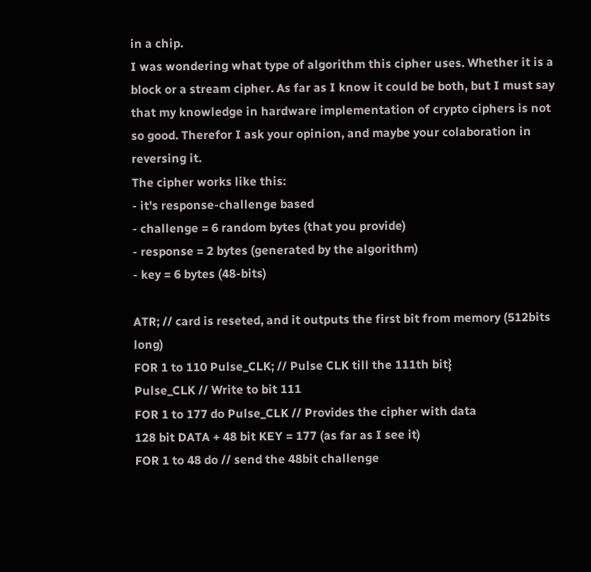in a chip.
I was wondering what type of algorithm this cipher uses. Whether it is a block or a stream cipher. As far as I know it could be both, but I must say that my knowledge in hardware implementation of crypto ciphers is not so good. Therefor I ask your opinion, and maybe your colaboration in reversing it.
The cipher works like this:
- it's response-challenge based
- challenge = 6 random bytes (that you provide)
- response = 2 bytes (generated by the algorithm)
- key = 6 bytes (48-bits)

ATR; // card is reseted, and it outputs the first bit from memory (512bits long)
FOR 1 to 110 Pulse_CLK; // Pulse CLK till the 111th bit}
Pulse_CLK // Write to bit 111
FOR 1 to 177 do Pulse_CLK // Provides the cipher with data
128 bit DATA + 48 bit KEY = 177 (as far as I see it)
FOR 1 to 48 do // send the 48bit challenge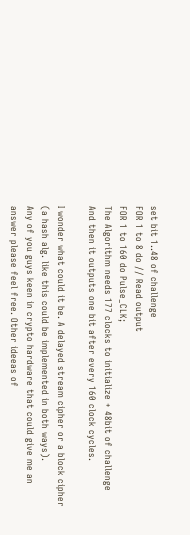set bit 1..48 of challenge
FOR 1 to 8 do // Read output
FOR 1 to 160 do Pulse_CLK;
The Algorithm needs 177 clocks to initialize + 48bit of challenge
And then it outputs one bit after every 160 clock cycles.

I wonder what could it be. A delayed stream cipher or a block cipher (a hash alg. like this could be implemented in both ways).
Any of you guys keen in crypto hardware that could give me an answer please feel free. Other ideeas of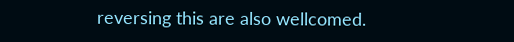reversing this are also wellcomed.